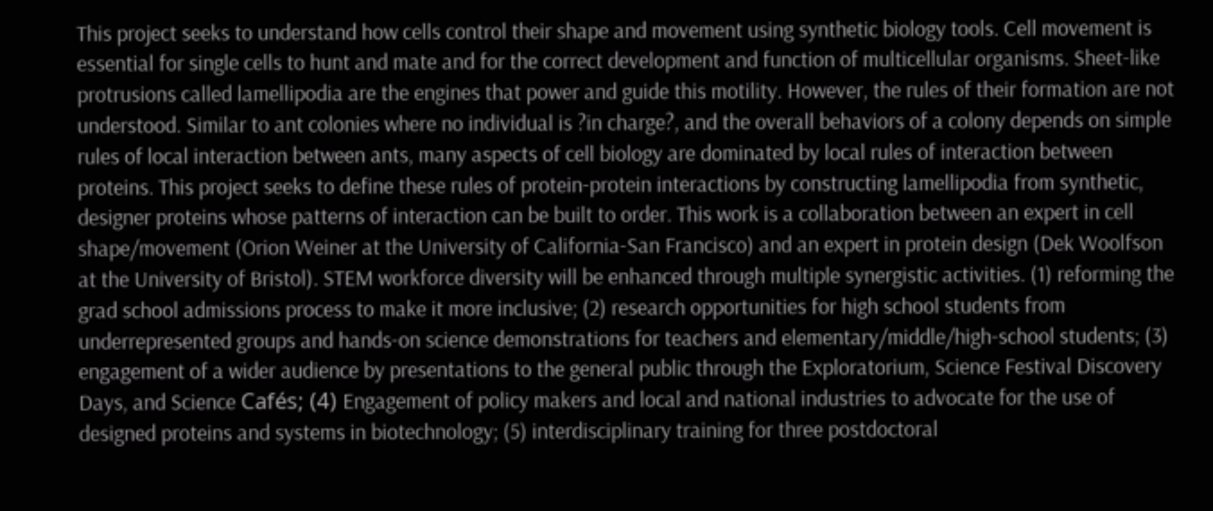This project seeks to understand how cells control their shape and movement using synthetic biology tools. Cell movement is essential for single cells to hunt and mate and for the correct development and function of multicellular organisms. Sheet-like protrusions called lamellipodia are the engines that power and guide this motility. However, the rules of their formation are not understood. Similar to ant colonies where no individual is ?in charge?, and the overall behaviors of a colony depends on simple rules of local interaction between ants, many aspects of cell biology are dominated by local rules of interaction between proteins. This project seeks to define these rules of protein-protein interactions by constructing lamellipodia from synthetic, designer proteins whose patterns of interaction can be built to order. This work is a collaboration between an expert in cell shape/movement (Orion Weiner at the University of California-San Francisco) and an expert in protein design (Dek Woolfson at the University of Bristol). STEM workforce diversity will be enhanced through multiple synergistic activities. (1) reforming the grad school admissions process to make it more inclusive; (2) research opportunities for high school students from underrepresented groups and hands-on science demonstrations for teachers and elementary/middle/high-school students; (3) engagement of a wider audience by presentations to the general public through the Exploratorium, Science Festival Discovery Days, and Science Cafés; (4) Engagement of policy makers and local and national industries to advocate for the use of designed proteins and systems in biotechnology; (5) interdisciplinary training for three postdoctoral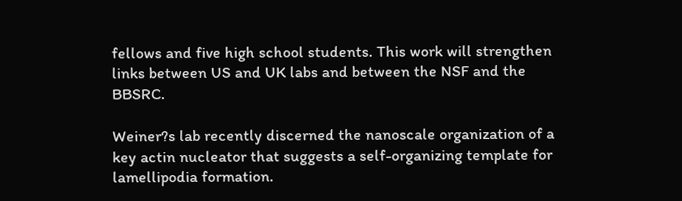fellows and five high school students. This work will strengthen links between US and UK labs and between the NSF and the BBSRC.

Weiner?s lab recently discerned the nanoscale organization of a key actin nucleator that suggests a self-organizing template for lamellipodia formation.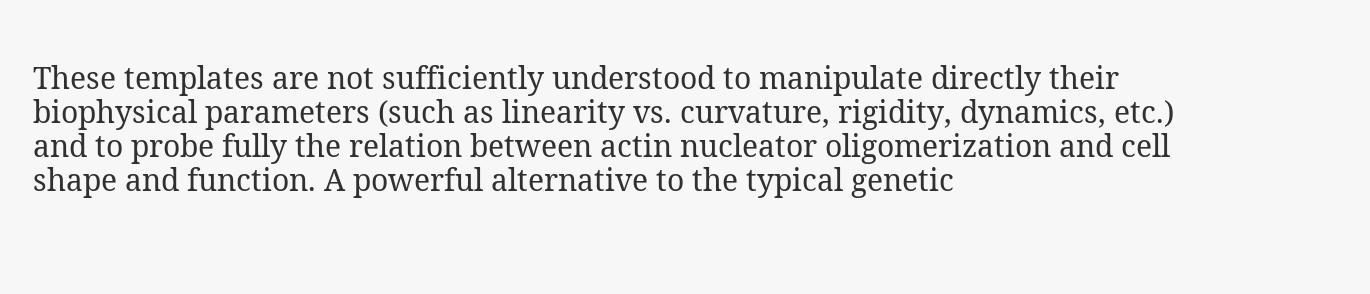These templates are not sufficiently understood to manipulate directly their biophysical parameters (such as linearity vs. curvature, rigidity, dynamics, etc.) and to probe fully the relation between actin nucleator oligomerization and cell shape and function. A powerful alternative to the typical genetic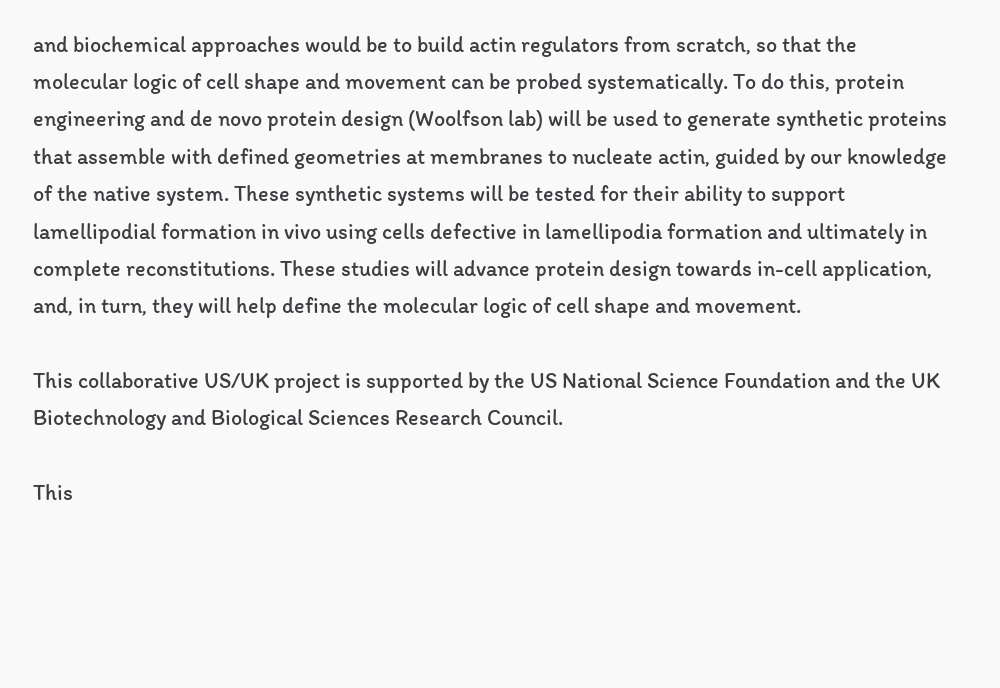and biochemical approaches would be to build actin regulators from scratch, so that the molecular logic of cell shape and movement can be probed systematically. To do this, protein engineering and de novo protein design (Woolfson lab) will be used to generate synthetic proteins that assemble with defined geometries at membranes to nucleate actin, guided by our knowledge of the native system. These synthetic systems will be tested for their ability to support lamellipodial formation in vivo using cells defective in lamellipodia formation and ultimately in complete reconstitutions. These studies will advance protein design towards in-cell application, and, in turn, they will help define the molecular logic of cell shape and movement.

This collaborative US/UK project is supported by the US National Science Foundation and the UK Biotechnology and Biological Sciences Research Council.

This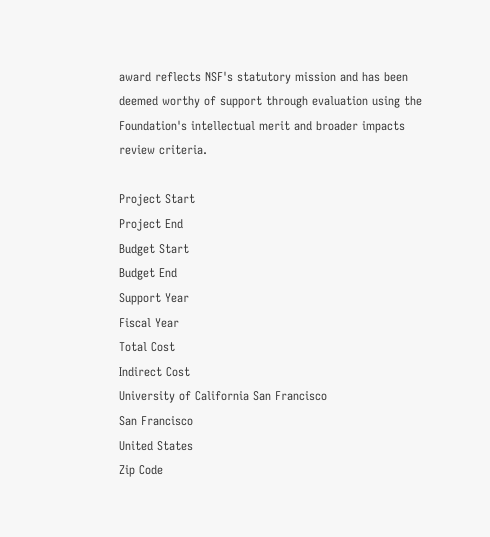award reflects NSF's statutory mission and has been deemed worthy of support through evaluation using the Foundation's intellectual merit and broader impacts review criteria.

Project Start
Project End
Budget Start
Budget End
Support Year
Fiscal Year
Total Cost
Indirect Cost
University of California San Francisco
San Francisco
United States
Zip Code